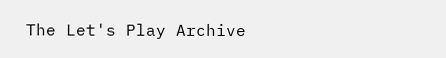The Let's Play Archive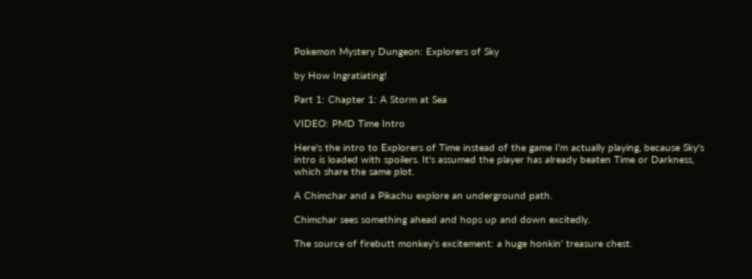Pokemon Mystery Dungeon: Explorers of Sky

by How Ingratiating!

Part 1: Chapter 1: A Storm at Sea

VIDEO: PMD Time Intro

Here's the intro to Explorers of Time instead of the game I'm actually playing, because Sky's intro is loaded with spoilers. It's assumed the player has already beaten Time or Darkness, which share the same plot.

A Chimchar and a Pikachu explore an underground path.

Chimchar sees something ahead and hops up and down excitedly.

The source of firebutt monkey's excitement: a huge honkin' treasure chest.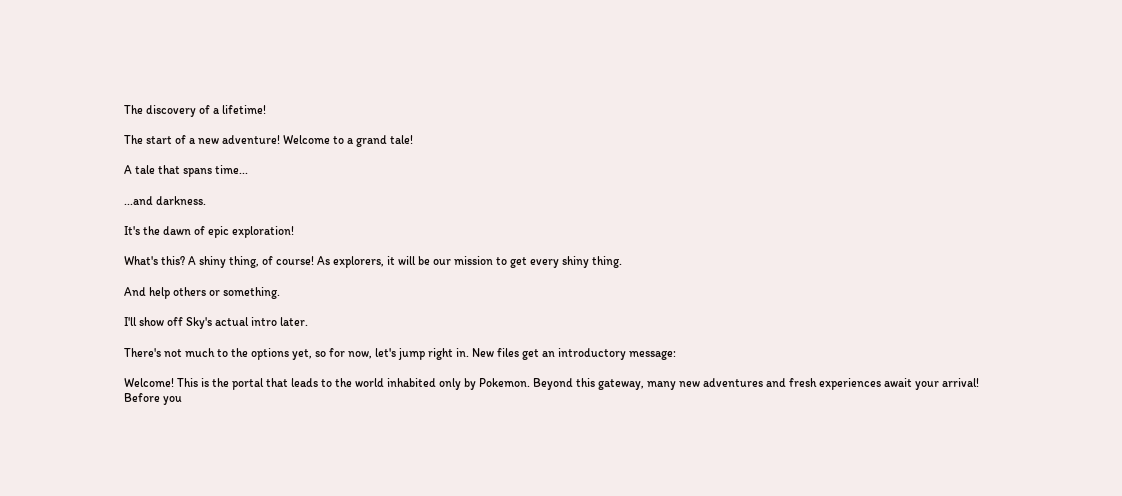The discovery of a lifetime!

The start of a new adventure! Welcome to a grand tale!

A tale that spans time...

...and darkness.

It's the dawn of epic exploration!

What's this? A shiny thing, of course! As explorers, it will be our mission to get every shiny thing.

And help others or something.

I'll show off Sky's actual intro later.

There's not much to the options yet, so for now, let's jump right in. New files get an introductory message:

Welcome! This is the portal that leads to the world inhabited only by Pokemon. Beyond this gateway, many new adventures and fresh experiences await your arrival! Before you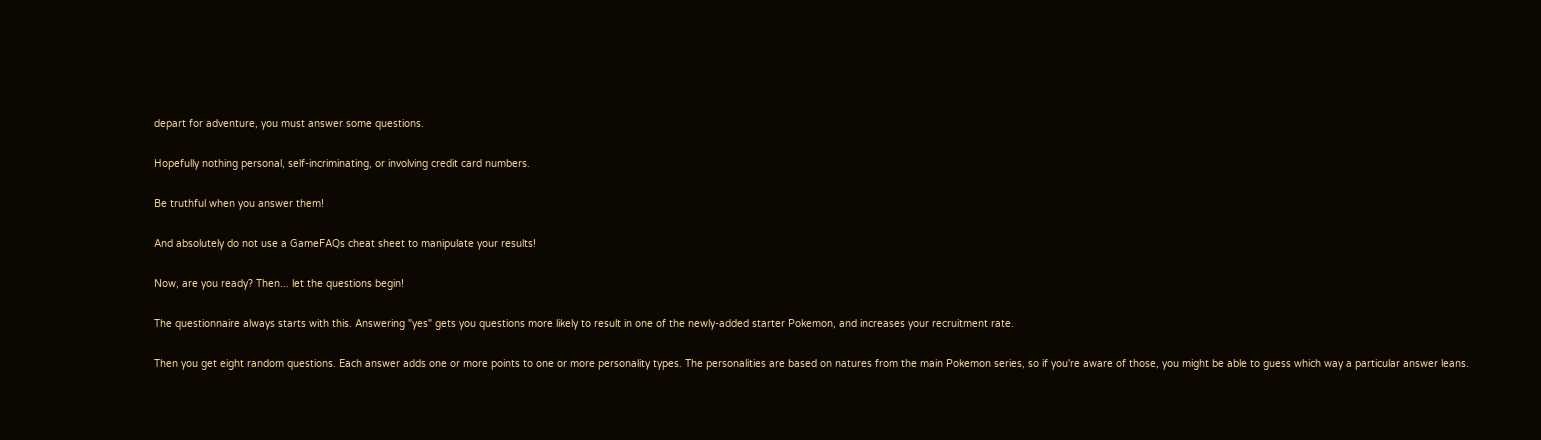depart for adventure, you must answer some questions.

Hopefully nothing personal, self-incriminating, or involving credit card numbers.

Be truthful when you answer them!

And absolutely do not use a GameFAQs cheat sheet to manipulate your results!

Now, are you ready? Then... let the questions begin!

The questionnaire always starts with this. Answering "yes" gets you questions more likely to result in one of the newly-added starter Pokemon, and increases your recruitment rate.

Then you get eight random questions. Each answer adds one or more points to one or more personality types. The personalities are based on natures from the main Pokemon series, so if you're aware of those, you might be able to guess which way a particular answer leans.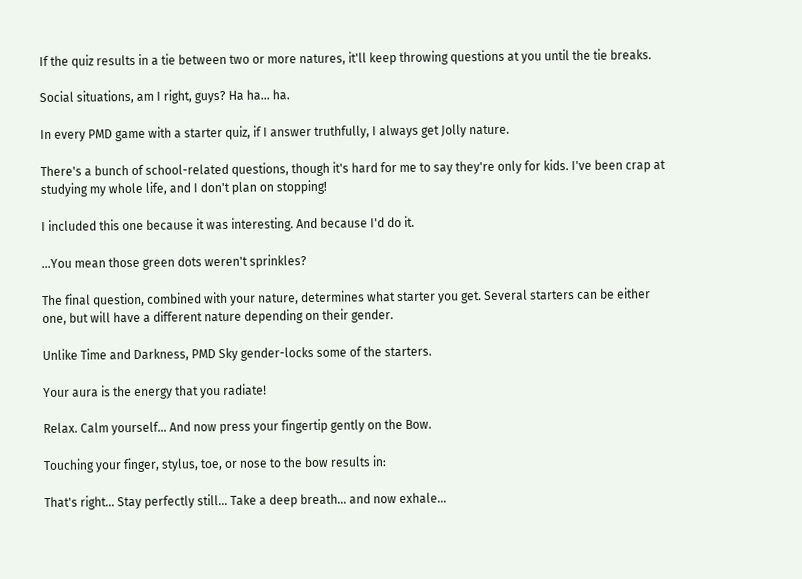If the quiz results in a tie between two or more natures, it'll keep throwing questions at you until the tie breaks.

Social situations, am I right, guys? Ha ha... ha.

In every PMD game with a starter quiz, if I answer truthfully, I always get Jolly nature.

There's a bunch of school-related questions, though it's hard for me to say they're only for kids. I've been crap at studying my whole life, and I don't plan on stopping!

I included this one because it was interesting. And because I'd do it.

...You mean those green dots weren't sprinkles?

The final question, combined with your nature, determines what starter you get. Several starters can be either one, but will have a different nature depending on their gender.

Unlike Time and Darkness, PMD Sky gender-locks some of the starters.

Your aura is the energy that you radiate!

Relax. Calm yourself... And now press your fingertip gently on the Bow.

Touching your finger, stylus, toe, or nose to the bow results in:

That's right... Stay perfectly still... Take a deep breath... and now exhale...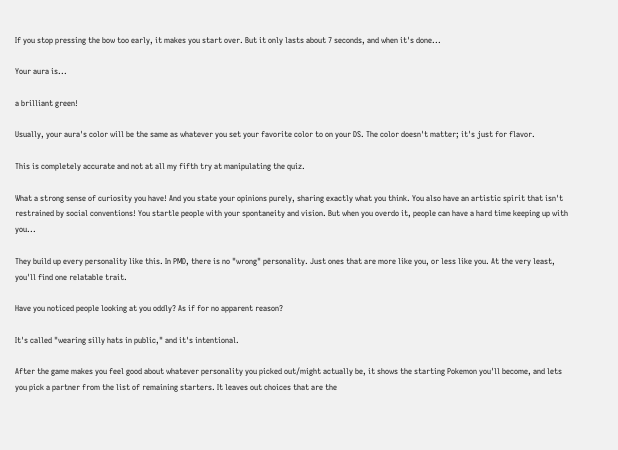If you stop pressing the bow too early, it makes you start over. But it only lasts about 7 seconds, and when it's done...

Your aura is...

a brilliant green!

Usually, your aura's color will be the same as whatever you set your favorite color to on your DS. The color doesn't matter; it's just for flavor.

This is completely accurate and not at all my fifth try at manipulating the quiz.

What a strong sense of curiosity you have! And you state your opinions purely, sharing exactly what you think. You also have an artistic spirit that isn't restrained by social conventions! You startle people with your spontaneity and vision. But when you overdo it, people can have a hard time keeping up with you...

They build up every personality like this. In PMD, there is no "wrong" personality. Just ones that are more like you, or less like you. At the very least, you'll find one relatable trait.

Have you noticed people looking at you oddly? As if for no apparent reason?

It's called "wearing silly hats in public," and it's intentional.

After the game makes you feel good about whatever personality you picked out/might actually be, it shows the starting Pokemon you'll become, and lets you pick a partner from the list of remaining starters. It leaves out choices that are the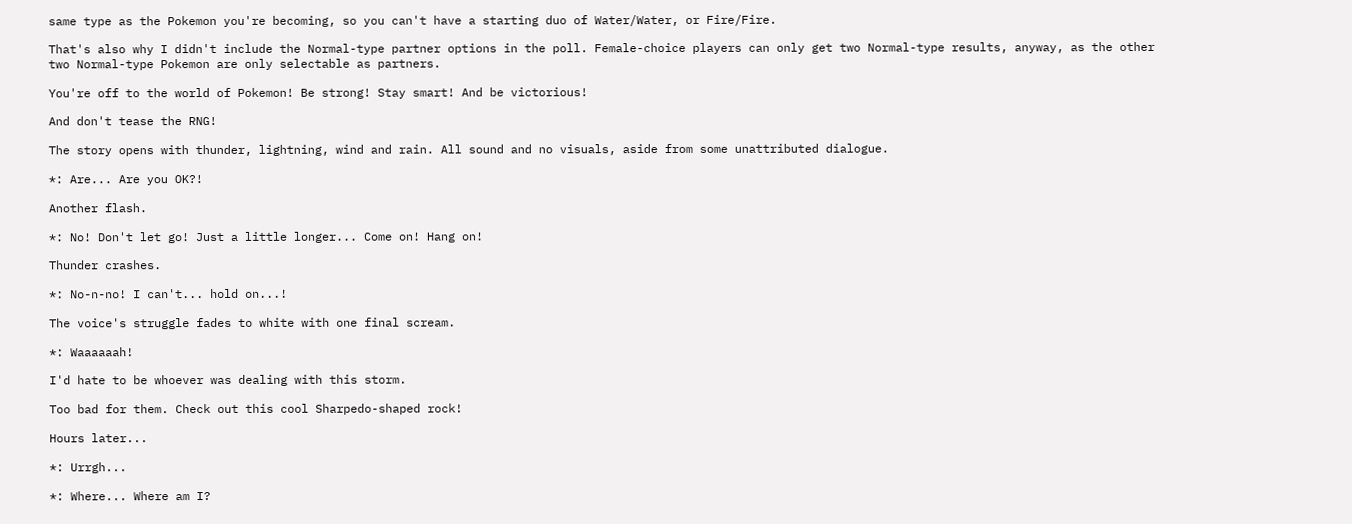same type as the Pokemon you're becoming, so you can't have a starting duo of Water/Water, or Fire/Fire.

That's also why I didn't include the Normal-type partner options in the poll. Female-choice players can only get two Normal-type results, anyway, as the other two Normal-type Pokemon are only selectable as partners.

You're off to the world of Pokemon! Be strong! Stay smart! And be victorious!

And don't tease the RNG!

The story opens with thunder, lightning, wind and rain. All sound and no visuals, aside from some unattributed dialogue.

*: Are... Are you OK?!

Another flash.

*: No! Don't let go! Just a little longer... Come on! Hang on!

Thunder crashes.

*: No-n-no! I can't... hold on...!

The voice's struggle fades to white with one final scream.

*: Waaaaaah!

I'd hate to be whoever was dealing with this storm.

Too bad for them. Check out this cool Sharpedo-shaped rock!

Hours later...

*: Urrgh...

*: Where... Where am I?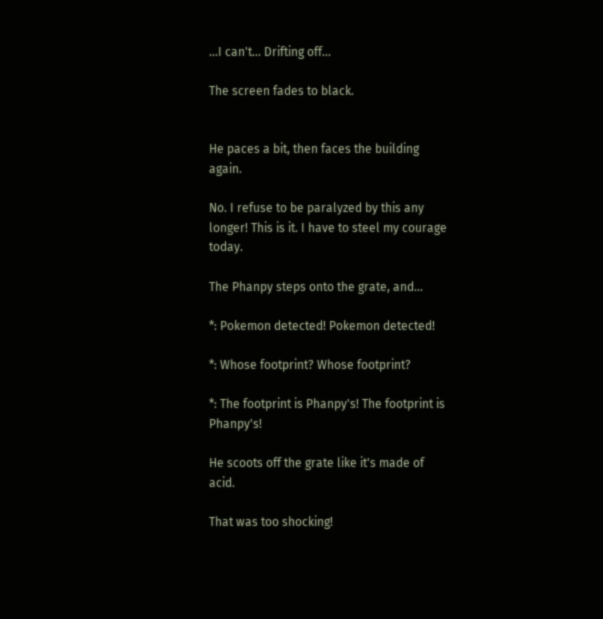...I can't... Drifting off...

The screen fades to black.


He paces a bit, then faces the building again.

No. I refuse to be paralyzed by this any longer! This is it. I have to steel my courage today.

The Phanpy steps onto the grate, and...

*: Pokemon detected! Pokemon detected!

*: Whose footprint? Whose footprint?

*: The footprint is Phanpy's! The footprint is Phanpy's!

He scoots off the grate like it's made of acid.

That was too shocking!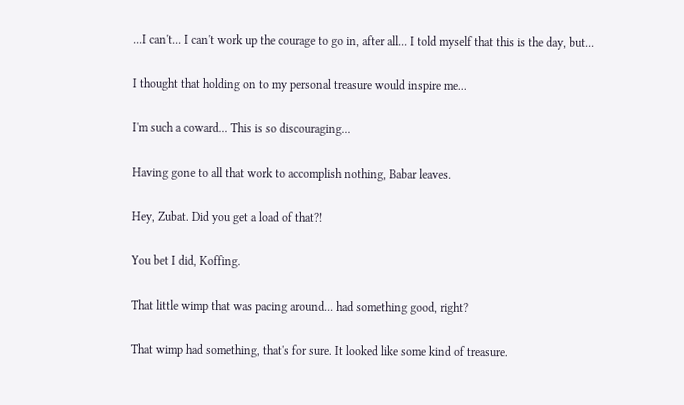...I can't... I can't work up the courage to go in, after all... I told myself that this is the day, but...

I thought that holding on to my personal treasure would inspire me...

I'm such a coward... This is so discouraging...

Having gone to all that work to accomplish nothing, Babar leaves.

Hey, Zubat. Did you get a load of that?!

You bet I did, Koffing.

That little wimp that was pacing around... had something good, right?

That wimp had something, that's for sure. It looked like some kind of treasure.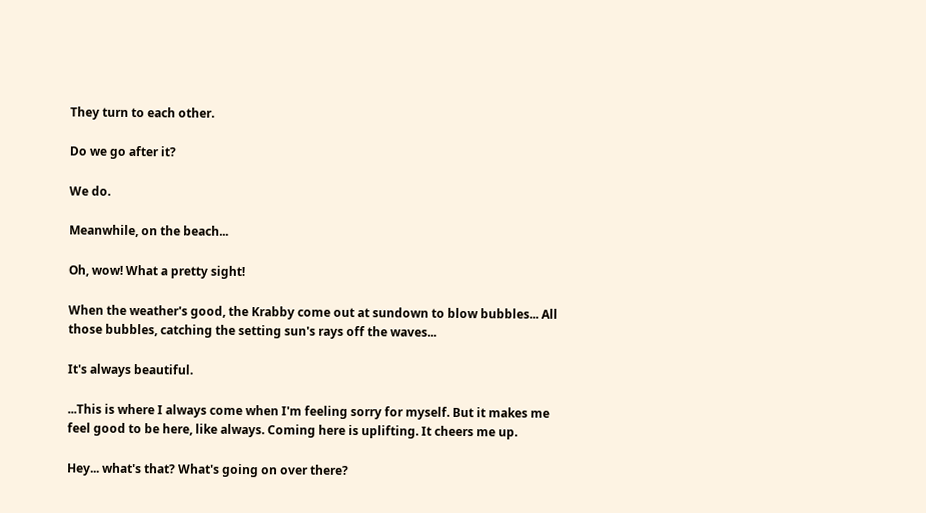They turn to each other.

Do we go after it?

We do.

Meanwhile, on the beach...

Oh, wow! What a pretty sight!

When the weather's good, the Krabby come out at sundown to blow bubbles... All those bubbles, catching the setting sun's rays off the waves...

It's always beautiful.

...This is where I always come when I'm feeling sorry for myself. But it makes me feel good to be here, like always. Coming here is uplifting. It cheers me up.

Hey... what's that? What's going on over there?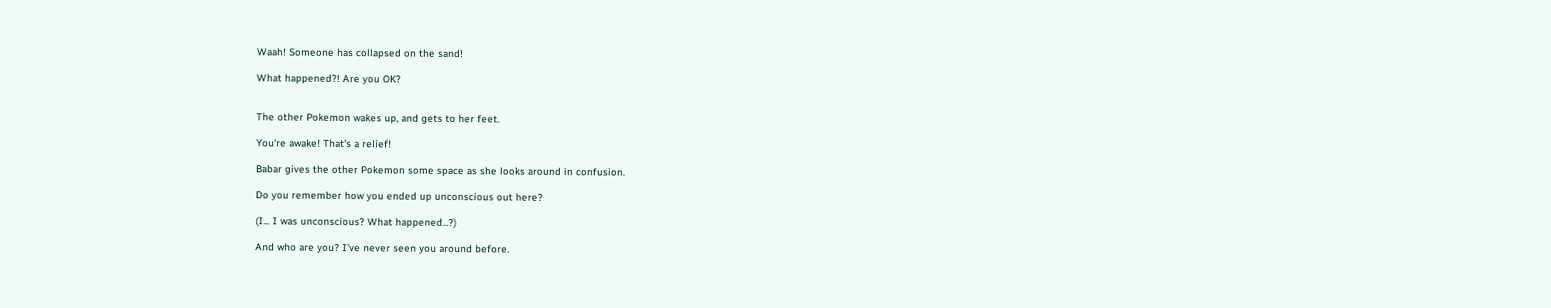Waah! Someone has collapsed on the sand!

What happened?! Are you OK?


The other Pokemon wakes up, and gets to her feet.

You're awake! That's a relief!

Babar gives the other Pokemon some space as she looks around in confusion.

Do you remember how you ended up unconscious out here?

(I... I was unconscious? What happened...?)

And who are you? I've never seen you around before.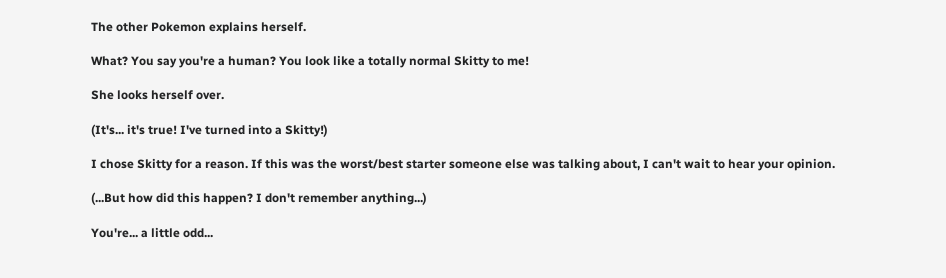The other Pokemon explains herself.

What? You say you're a human? You look like a totally normal Skitty to me!

She looks herself over.

(It's... it's true! I've turned into a Skitty!)

I chose Skitty for a reason. If this was the worst/best starter someone else was talking about, I can't wait to hear your opinion.

(...But how did this happen? I don't remember anything...)

You're... a little odd...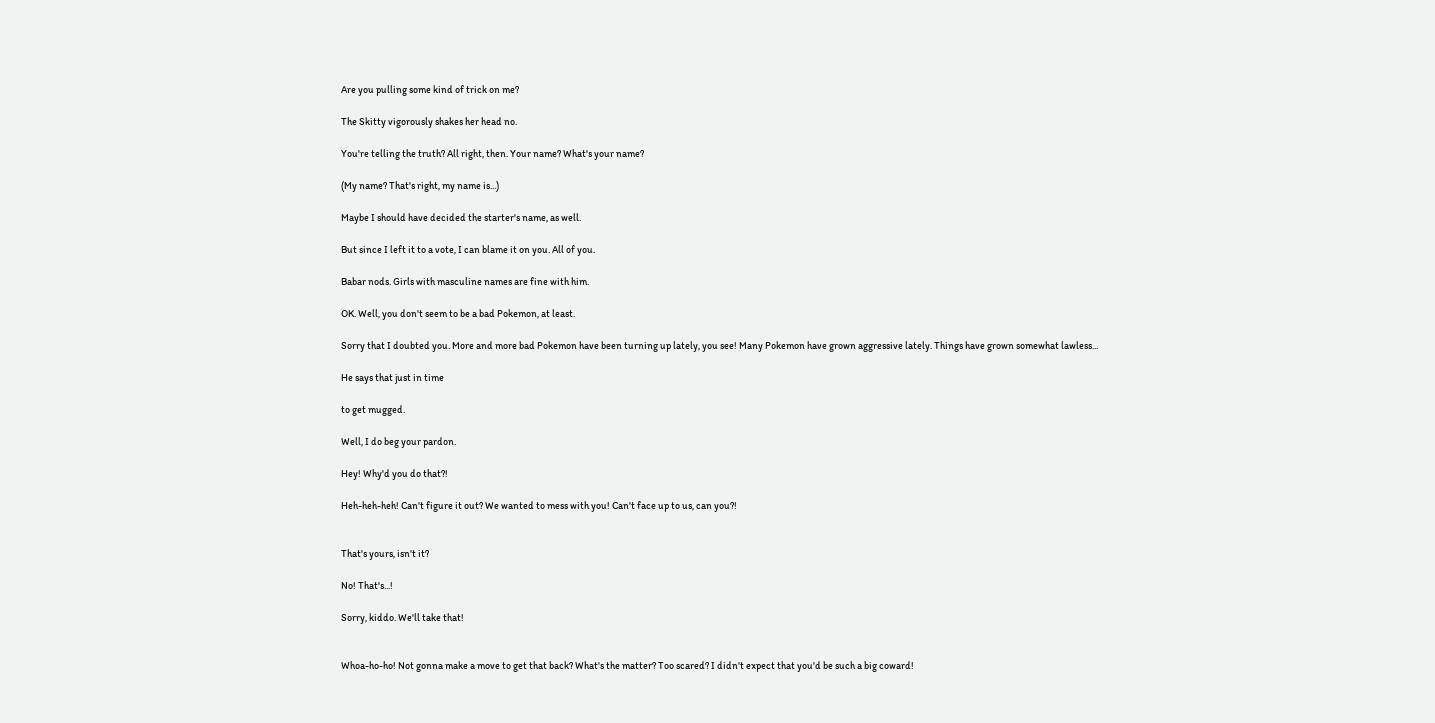Are you pulling some kind of trick on me?

The Skitty vigorously shakes her head no.

You're telling the truth? All right, then. Your name? What's your name?

(My name? That's right, my name is...)

Maybe I should have decided the starter's name, as well.

But since I left it to a vote, I can blame it on you. All of you.

Babar nods. Girls with masculine names are fine with him.

OK. Well, you don't seem to be a bad Pokemon, at least.

Sorry that I doubted you. More and more bad Pokemon have been turning up lately, you see! Many Pokemon have grown aggressive lately. Things have grown somewhat lawless...

He says that just in time

to get mugged.

Well, I do beg your pardon.

Hey! Why'd you do that?!

Heh-heh-heh! Can't figure it out? We wanted to mess with you! Can't face up to us, can you?!


That's yours, isn't it?

No! That's...!

Sorry, kiddo. We'll take that!


Whoa-ho-ho! Not gonna make a move to get that back? What's the matter? Too scared? I didn't expect that you'd be such a big coward!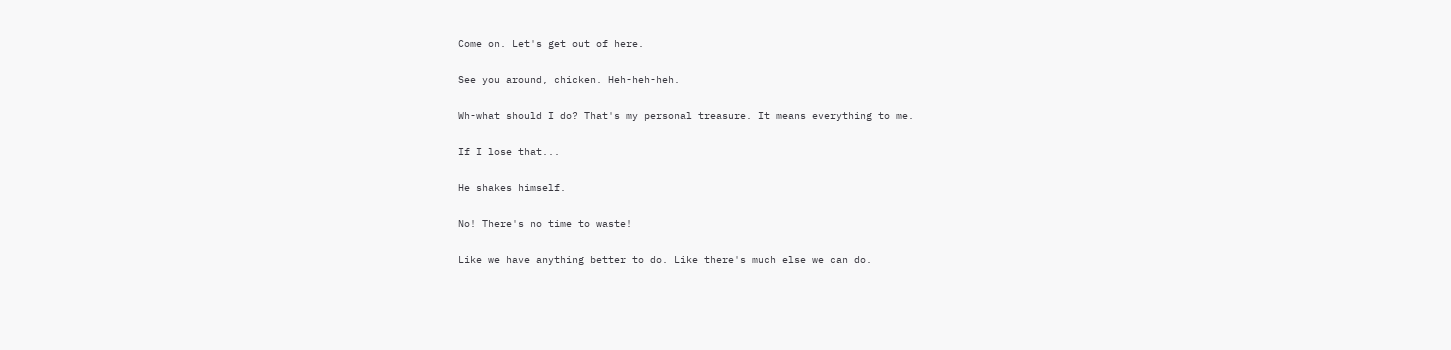Come on. Let's get out of here.

See you around, chicken. Heh-heh-heh.

Wh-what should I do? That's my personal treasure. It means everything to me.

If I lose that...

He shakes himself.

No! There's no time to waste!

Like we have anything better to do. Like there's much else we can do.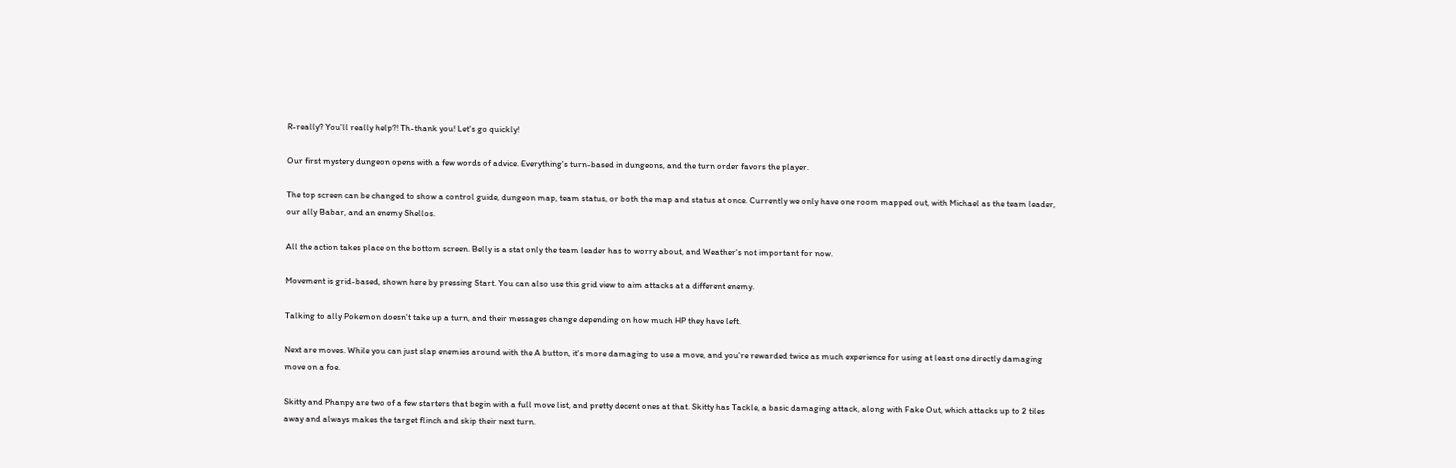R-really? You'll really help?! Th-thank you! Let's go quickly!

Our first mystery dungeon opens with a few words of advice. Everything's turn-based in dungeons, and the turn order favors the player.

The top screen can be changed to show a control guide, dungeon map, team status, or both the map and status at once. Currently we only have one room mapped out, with Michael as the team leader, our ally Babar, and an enemy Shellos.

All the action takes place on the bottom screen. Belly is a stat only the team leader has to worry about, and Weather's not important for now.

Movement is grid-based, shown here by pressing Start. You can also use this grid view to aim attacks at a different enemy.

Talking to ally Pokemon doesn't take up a turn, and their messages change depending on how much HP they have left.

Next are moves. While you can just slap enemies around with the A button, it's more damaging to use a move, and you're rewarded twice as much experience for using at least one directly damaging move on a foe.

Skitty and Phanpy are two of a few starters that begin with a full move list, and pretty decent ones at that. Skitty has Tackle, a basic damaging attack, along with Fake Out, which attacks up to 2 tiles away and always makes the target flinch and skip their next turn.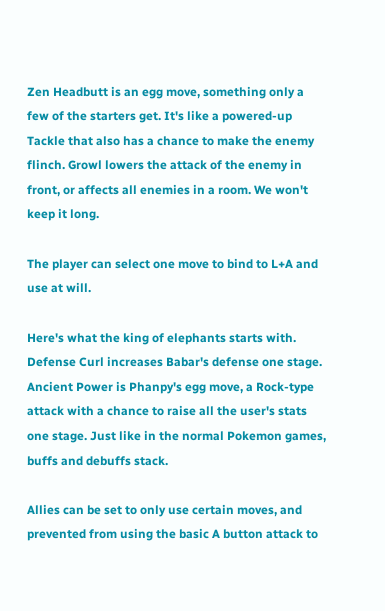Zen Headbutt is an egg move, something only a few of the starters get. It's like a powered-up Tackle that also has a chance to make the enemy flinch. Growl lowers the attack of the enemy in front, or affects all enemies in a room. We won't keep it long.

The player can select one move to bind to L+A and use at will.

Here's what the king of elephants starts with. Defense Curl increases Babar's defense one stage. Ancient Power is Phanpy's egg move, a Rock-type attack with a chance to raise all the user's stats one stage. Just like in the normal Pokemon games, buffs and debuffs stack.

Allies can be set to only use certain moves, and prevented from using the basic A button attack to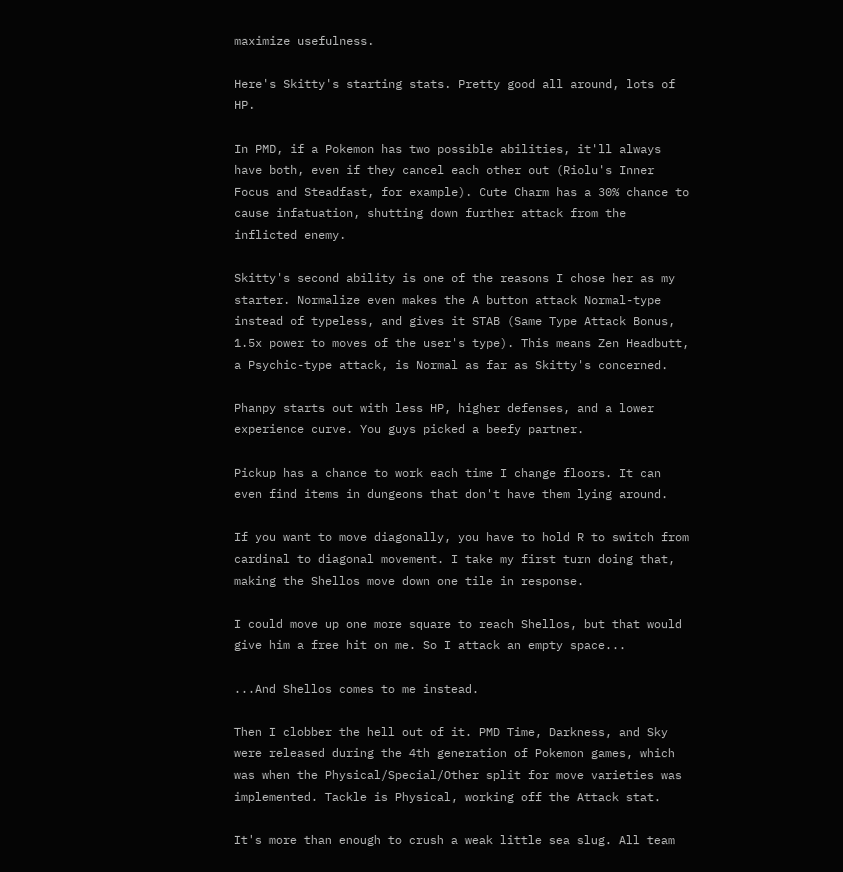maximize usefulness.

Here's Skitty's starting stats. Pretty good all around, lots of HP.

In PMD, if a Pokemon has two possible abilities, it'll always have both, even if they cancel each other out (Riolu's Inner Focus and Steadfast, for example). Cute Charm has a 30% chance to cause infatuation, shutting down further attack from the inflicted enemy.

Skitty's second ability is one of the reasons I chose her as my starter. Normalize even makes the A button attack Normal-type instead of typeless, and gives it STAB (Same Type Attack Bonus, 1.5x power to moves of the user's type). This means Zen Headbutt, a Psychic-type attack, is Normal as far as Skitty's concerned.

Phanpy starts out with less HP, higher defenses, and a lower experience curve. You guys picked a beefy partner.

Pickup has a chance to work each time I change floors. It can even find items in dungeons that don't have them lying around.

If you want to move diagonally, you have to hold R to switch from cardinal to diagonal movement. I take my first turn doing that, making the Shellos move down one tile in response.

I could move up one more square to reach Shellos, but that would give him a free hit on me. So I attack an empty space...

...And Shellos comes to me instead.

Then I clobber the hell out of it. PMD Time, Darkness, and Sky were released during the 4th generation of Pokemon games, which was when the Physical/Special/Other split for move varieties was implemented. Tackle is Physical, working off the Attack stat.

It's more than enough to crush a weak little sea slug. All team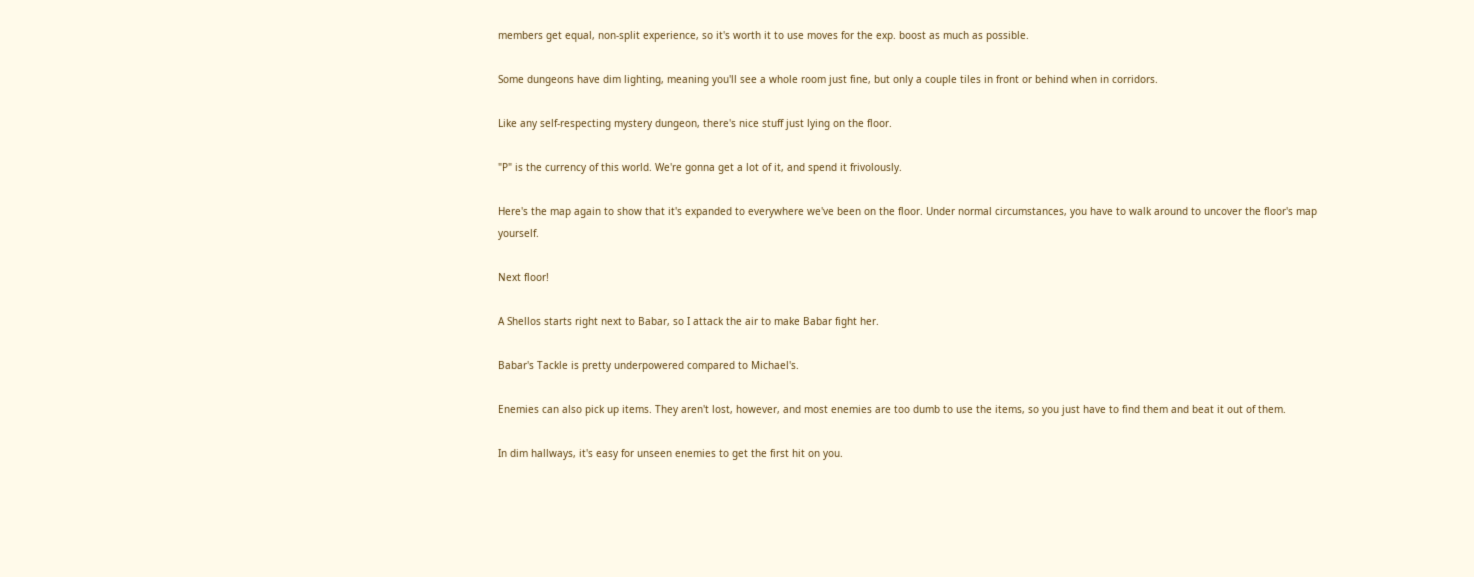members get equal, non-split experience, so it's worth it to use moves for the exp. boost as much as possible.

Some dungeons have dim lighting, meaning you'll see a whole room just fine, but only a couple tiles in front or behind when in corridors.

Like any self-respecting mystery dungeon, there's nice stuff just lying on the floor.

"P" is the currency of this world. We're gonna get a lot of it, and spend it frivolously.

Here's the map again to show that it's expanded to everywhere we've been on the floor. Under normal circumstances, you have to walk around to uncover the floor's map yourself.

Next floor!

A Shellos starts right next to Babar, so I attack the air to make Babar fight her.

Babar's Tackle is pretty underpowered compared to Michael's.

Enemies can also pick up items. They aren't lost, however, and most enemies are too dumb to use the items, so you just have to find them and beat it out of them.

In dim hallways, it's easy for unseen enemies to get the first hit on you.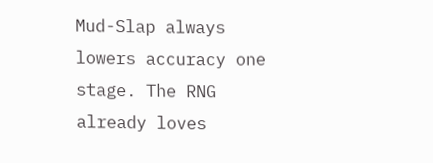Mud-Slap always lowers accuracy one stage. The RNG already loves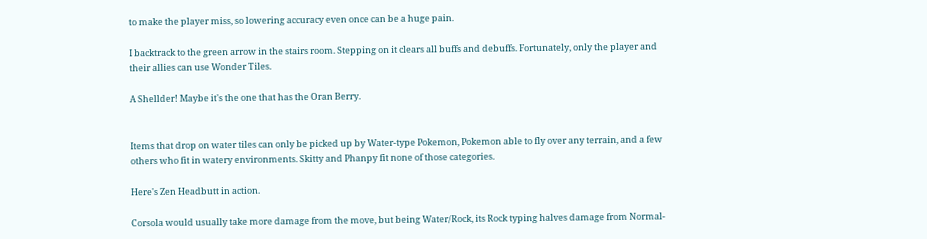to make the player miss, so lowering accuracy even once can be a huge pain.

I backtrack to the green arrow in the stairs room. Stepping on it clears all buffs and debuffs. Fortunately, only the player and their allies can use Wonder Tiles.

A Shellder! Maybe it's the one that has the Oran Berry.


Items that drop on water tiles can only be picked up by Water-type Pokemon, Pokemon able to fly over any terrain, and a few others who fit in watery environments. Skitty and Phanpy fit none of those categories.

Here's Zen Headbutt in action.

Corsola would usually take more damage from the move, but being Water/Rock, its Rock typing halves damage from Normal-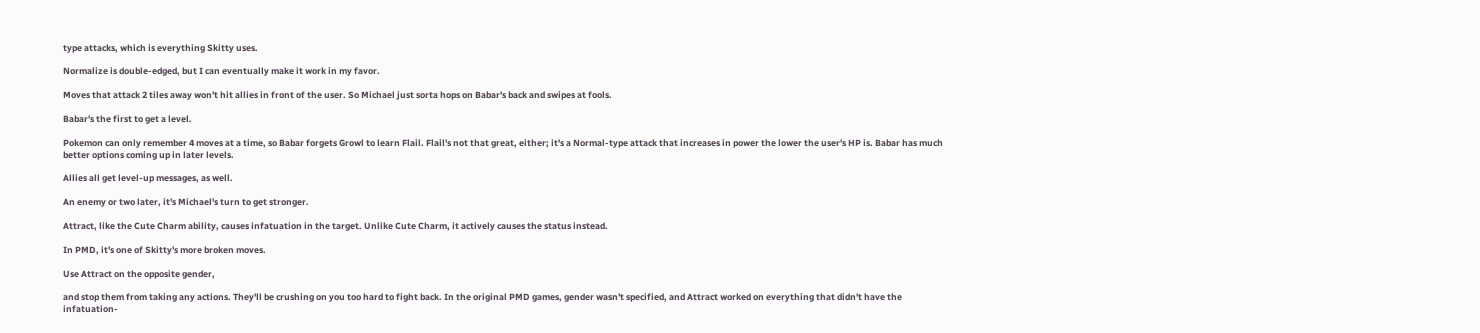type attacks, which is everything Skitty uses.

Normalize is double-edged, but I can eventually make it work in my favor.

Moves that attack 2 tiles away won't hit allies in front of the user. So Michael just sorta hops on Babar's back and swipes at fools.

Babar's the first to get a level.

Pokemon can only remember 4 moves at a time, so Babar forgets Growl to learn Flail. Flail's not that great, either; it's a Normal-type attack that increases in power the lower the user's HP is. Babar has much better options coming up in later levels.

Allies all get level-up messages, as well.

An enemy or two later, it's Michael's turn to get stronger.

Attract, like the Cute Charm ability, causes infatuation in the target. Unlike Cute Charm, it actively causes the status instead.

In PMD, it's one of Skitty's more broken moves.

Use Attract on the opposite gender,

and stop them from taking any actions. They'll be crushing on you too hard to fight back. In the original PMD games, gender wasn't specified, and Attract worked on everything that didn't have the infatuation-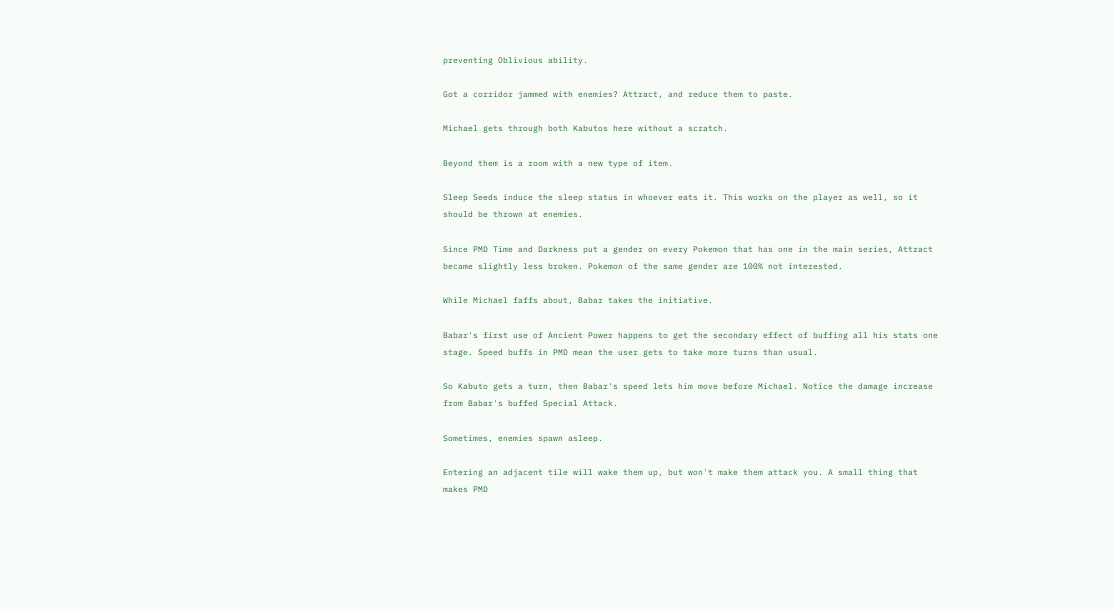preventing Oblivious ability.

Got a corridor jammed with enemies? Attract, and reduce them to paste.

Michael gets through both Kabutos here without a scratch.

Beyond them is a room with a new type of item.

Sleep Seeds induce the sleep status in whoever eats it. This works on the player as well, so it should be thrown at enemies.

Since PMD Time and Darkness put a gender on every Pokemon that has one in the main series, Attract became slightly less broken. Pokemon of the same gender are 100% not interested.

While Michael faffs about, Babar takes the initiative.

Babar's first use of Ancient Power happens to get the secondary effect of buffing all his stats one stage. Speed buffs in PMD mean the user gets to take more turns than usual.

So Kabuto gets a turn, then Babar's speed lets him move before Michael. Notice the damage increase from Babar's buffed Special Attack.

Sometimes, enemies spawn asleep.

Entering an adjacent tile will wake them up, but won't make them attack you. A small thing that makes PMD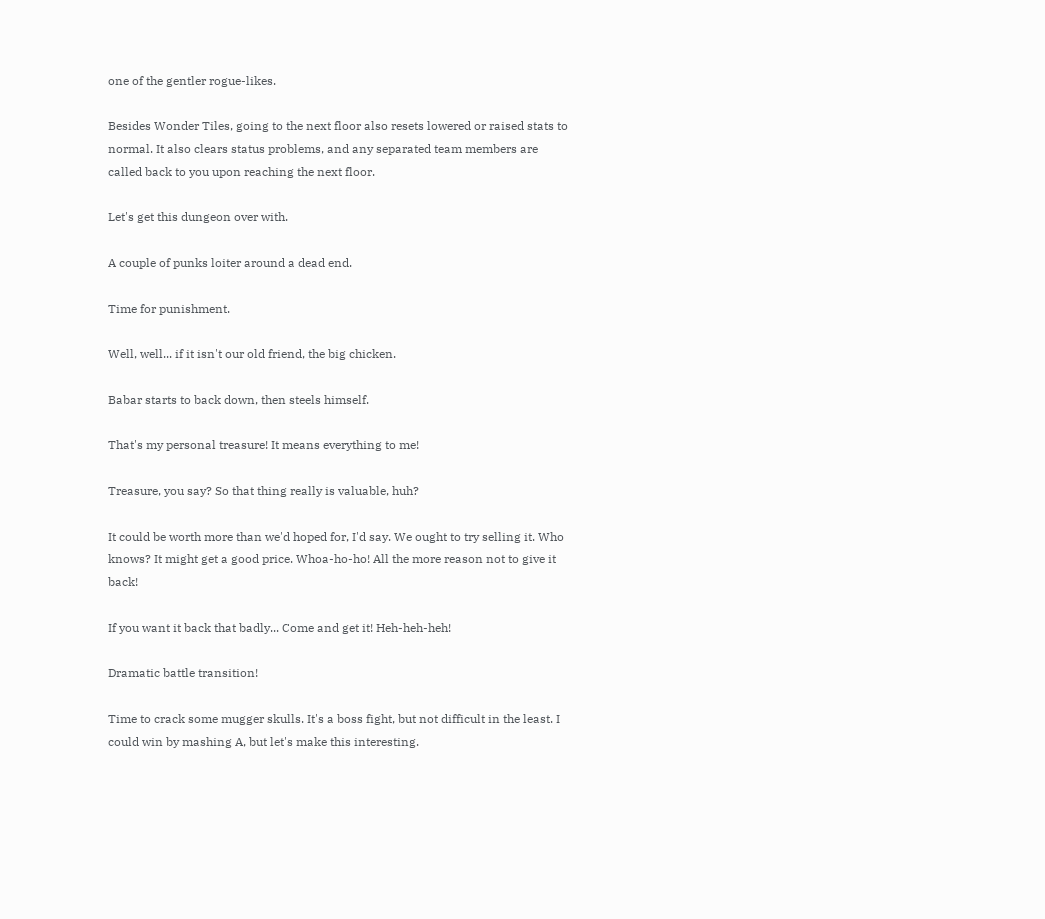one of the gentler rogue-likes.

Besides Wonder Tiles, going to the next floor also resets lowered or raised stats to normal. It also clears status problems, and any separated team members are called back to you upon reaching the next floor.

Let's get this dungeon over with.

A couple of punks loiter around a dead end.

Time for punishment.

Well, well... if it isn't our old friend, the big chicken.

Babar starts to back down, then steels himself.

That's my personal treasure! It means everything to me!

Treasure, you say? So that thing really is valuable, huh?

It could be worth more than we'd hoped for, I'd say. We ought to try selling it. Who knows? It might get a good price. Whoa-ho-ho! All the more reason not to give it back!

If you want it back that badly... Come and get it! Heh-heh-heh!

Dramatic battle transition!

Time to crack some mugger skulls. It's a boss fight, but not difficult in the least. I could win by mashing A, but let's make this interesting.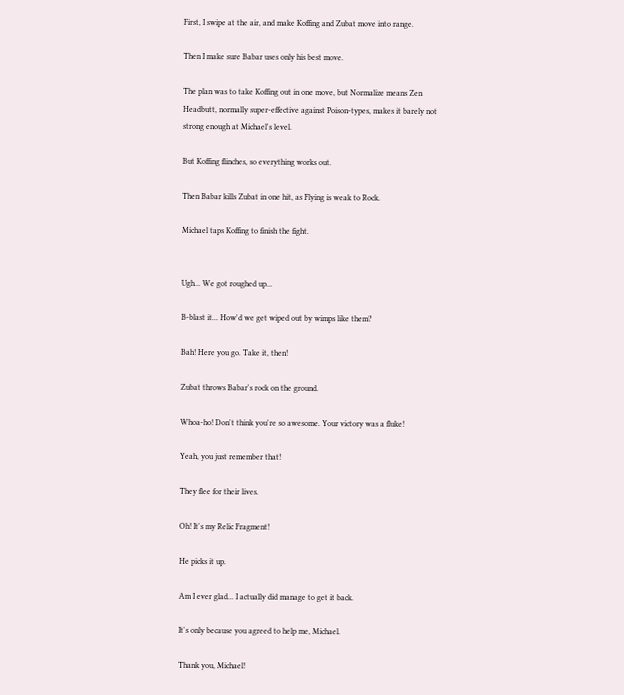First, I swipe at the air, and make Koffing and Zubat move into range.

Then I make sure Babar uses only his best move.

The plan was to take Koffing out in one move, but Normalize means Zen Headbutt, normally super-effective against Poison-types, makes it barely not strong enough at Michael's level.

But Koffing flinches, so everything works out.

Then Babar kills Zubat in one hit, as Flying is weak to Rock.

Michael taps Koffing to finish the fight.


Ugh... We got roughed up...

B-blast it... How'd we get wiped out by wimps like them?

Bah! Here you go. Take it, then!

Zubat throws Babar's rock on the ground.

Whoa-ho! Don't think you're so awesome. Your victory was a fluke!

Yeah, you just remember that!

They flee for their lives.

Oh! It's my Relic Fragment!

He picks it up.

Am I ever glad... I actually did manage to get it back.

It's only because you agreed to help me, Michael.

Thank you, Michael!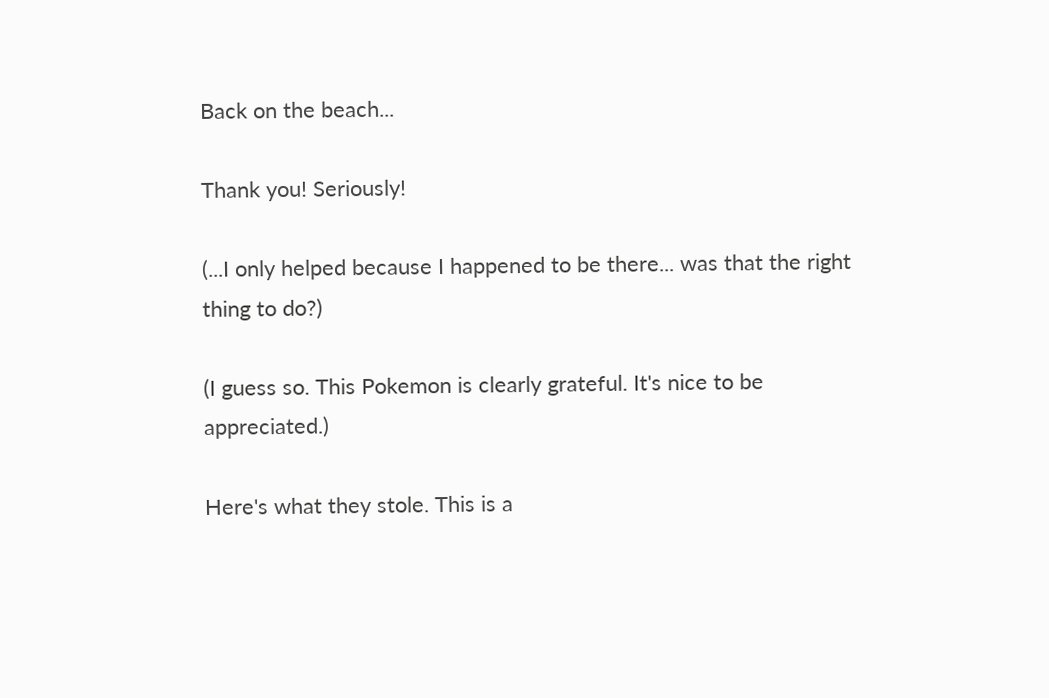Back on the beach...

Thank you! Seriously!

(...I only helped because I happened to be there... was that the right thing to do?)

(I guess so. This Pokemon is clearly grateful. It's nice to be appreciated.)

Here's what they stole. This is a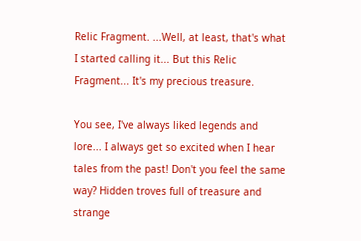Relic Fragment. ...Well, at least, that's what I started calling it... But this Relic Fragment... It's my precious treasure.

You see, I've always liked legends and lore... I always get so excited when I hear tales from the past! Don't you feel the same way? Hidden troves full of treasure and strange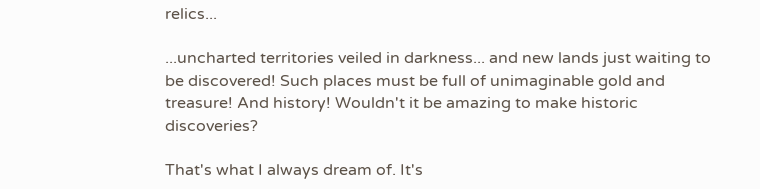relics...

...uncharted territories veiled in darkness... and new lands just waiting to be discovered! Such places must be full of unimaginable gold and treasure! And history! Wouldn't it be amazing to make historic discoveries?

That's what I always dream of. It's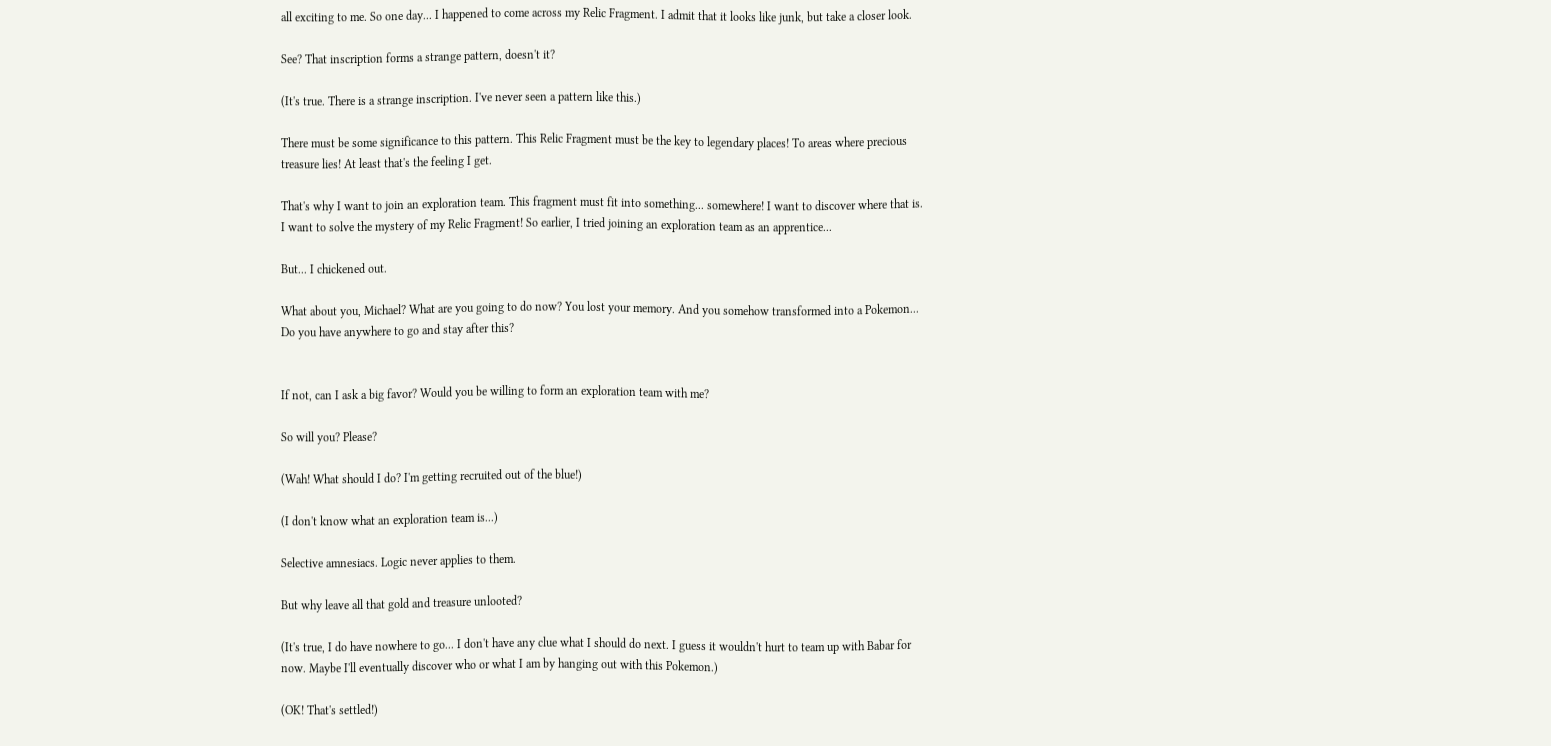all exciting to me. So one day... I happened to come across my Relic Fragment. I admit that it looks like junk, but take a closer look.

See? That inscription forms a strange pattern, doesn't it?

(It's true. There is a strange inscription. I've never seen a pattern like this.)

There must be some significance to this pattern. This Relic Fragment must be the key to legendary places! To areas where precious treasure lies! At least that's the feeling I get.

That's why I want to join an exploration team. This fragment must fit into something... somewhere! I want to discover where that is. I want to solve the mystery of my Relic Fragment! So earlier, I tried joining an exploration team as an apprentice...

But... I chickened out.

What about you, Michael? What are you going to do now? You lost your memory. And you somehow transformed into a Pokemon... Do you have anywhere to go and stay after this?


If not, can I ask a big favor? Would you be willing to form an exploration team with me?

So will you? Please?

(Wah! What should I do? I'm getting recruited out of the blue!)

(I don't know what an exploration team is...)

Selective amnesiacs. Logic never applies to them.

But why leave all that gold and treasure unlooted?

(It's true, I do have nowhere to go... I don't have any clue what I should do next. I guess it wouldn't hurt to team up with Babar for now. Maybe I'll eventually discover who or what I am by hanging out with this Pokemon.)

(OK! That's settled!)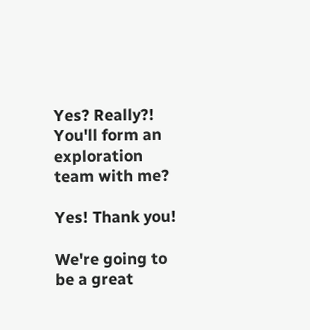Yes? Really?! You'll form an exploration team with me?

Yes! Thank you!

We're going to be a great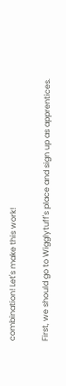combination! Let's make this work!

First, we should go to Wigglytuff's place and sign up as apprentices.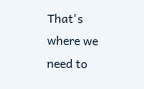That's where we need to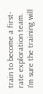train to become a first-rate exploration team. I'm sure the training will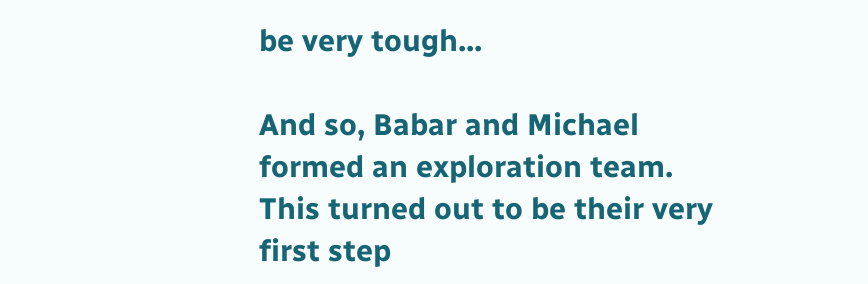be very tough...

And so, Babar and Michael formed an exploration team. This turned out to be their very first step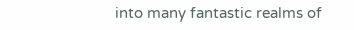into many fantastic realms of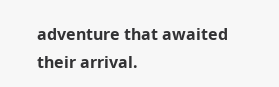adventure that awaited their arrival.